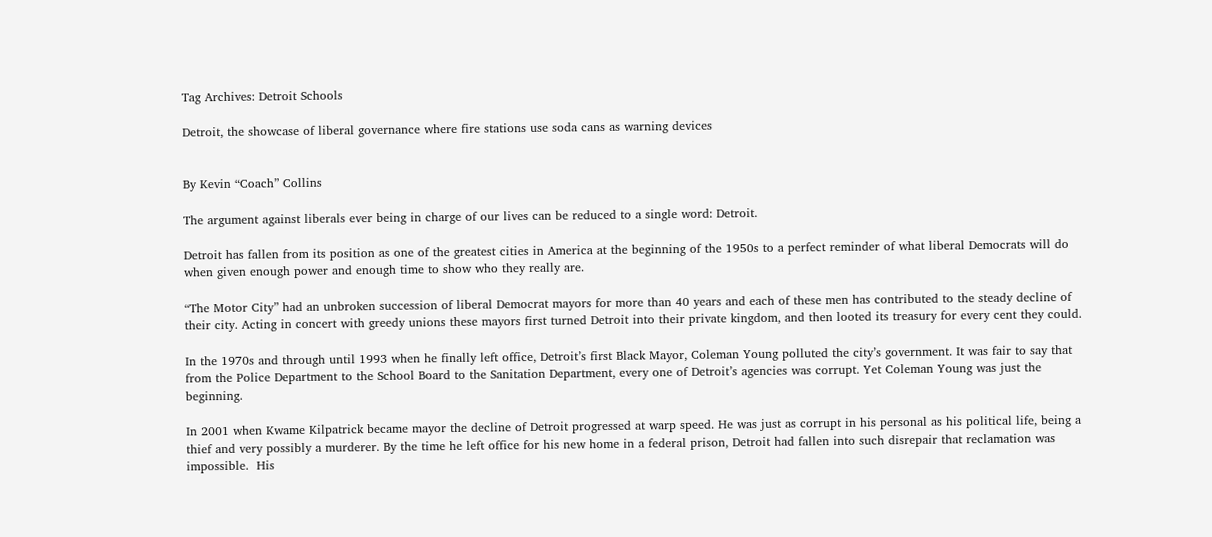Tag Archives: Detroit Schools

Detroit, the showcase of liberal governance where fire stations use soda cans as warning devices


By Kevin “Coach” Collins

The argument against liberals ever being in charge of our lives can be reduced to a single word: Detroit.

Detroit has fallen from its position as one of the greatest cities in America at the beginning of the 1950s to a perfect reminder of what liberal Democrats will do when given enough power and enough time to show who they really are.

“The Motor City” had an unbroken succession of liberal Democrat mayors for more than 40 years and each of these men has contributed to the steady decline of their city. Acting in concert with greedy unions these mayors first turned Detroit into their private kingdom, and then looted its treasury for every cent they could.

In the 1970s and through until 1993 when he finally left office, Detroit’s first Black Mayor, Coleman Young polluted the city’s government. It was fair to say that from the Police Department to the School Board to the Sanitation Department, every one of Detroit’s agencies was corrupt. Yet Coleman Young was just the beginning.

In 2001 when Kwame Kilpatrick became mayor the decline of Detroit progressed at warp speed. He was just as corrupt in his personal as his political life, being a thief and very possibly a murderer. By the time he left office for his new home in a federal prison, Detroit had fallen into such disrepair that reclamation was impossible.  His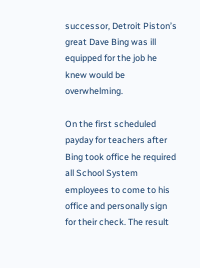successor, Detroit Piston’s great Dave Bing was ill equipped for the job he knew would be overwhelming.

On the first scheduled payday for teachers after Bing took office he required all School System employees to come to his office and personally sign for their check. The result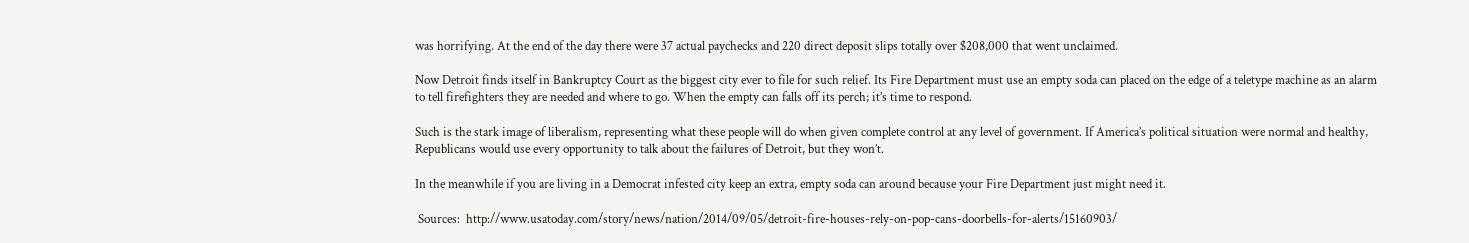was horrifying. At the end of the day there were 37 actual paychecks and 220 direct deposit slips totally over $208,000 that went unclaimed.

Now Detroit finds itself in Bankruptcy Court as the biggest city ever to file for such relief. Its Fire Department must use an empty soda can placed on the edge of a teletype machine as an alarm to tell firefighters they are needed and where to go. When the empty can falls off its perch; it’s time to respond.

Such is the stark image of liberalism, representing what these people will do when given complete control at any level of government. If America’s political situation were normal and healthy, Republicans would use every opportunity to talk about the failures of Detroit, but they won’t.

In the meanwhile if you are living in a Democrat infested city keep an extra, empty soda can around because your Fire Department just might need it.

 Sources:  http://www.usatoday.com/story/news/nation/2014/09/05/detroit-fire-houses-rely-on-pop-cans-doorbells-for-alerts/15160903/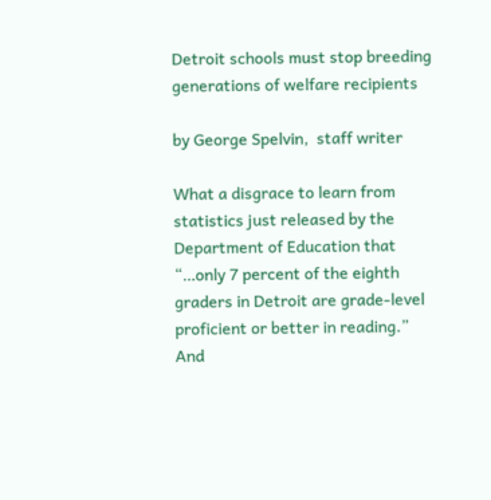Detroit schools must stop breeding generations of welfare recipients

by George Spelvin,  staff writer

What a disgrace to learn from statistics just released by the Department of Education that “…only 7 percent of the eighth graders in Detroit are grade-level proficient or better in reading.”  And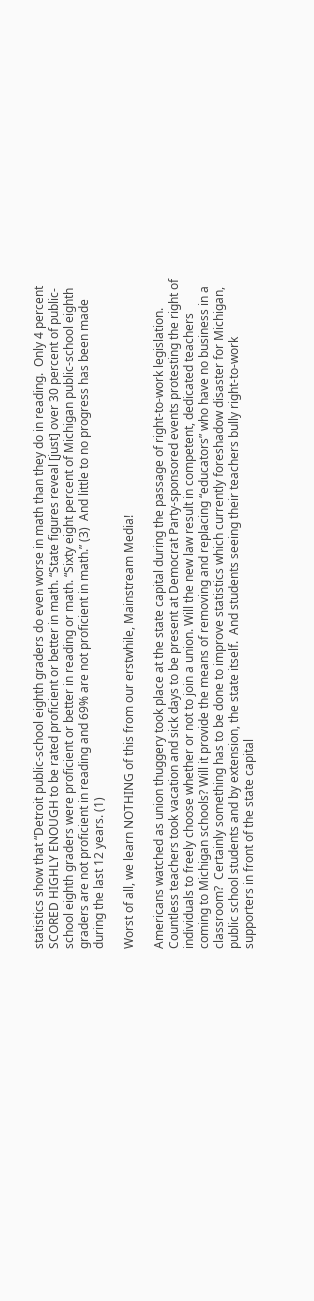statistics show that “Detroit public-school eighth graders do even worse in math than they do in reading.  Only 4 percent SCORED HIGHLY ENOUGH to be rated proficient or better in math. “State figures reveal [just] over 30 percent of public-school eighth graders were proficient or better in reading or math. “Sixty eight percent of Michigan public-school eighth graders are not proficient in reading and 69% are not proficient in math.” (3)  And little to no progress has been made during the last 12 years. (1)

Worst of all, we learn NOTHING of this from our erstwhile, Mainstream Media!

Americans watched as union thuggery took place at the state capital during the passage of right-to-work legislation.  Countless teachers took vacation and sick days to be present at Democrat Party-sponsored events protesting the right of individuals to freely choose whether or not to join a union. Will the new law result in competent, dedicated teachers coming to Michigan schools? Will it provide the means of removing and replacing “educators” who have no business in a classroom?  Certainly something has to be done to improve statistics which currently foreshadow disaster for Michigan, public school students and by extension, the state itself.  And students seeing their teachers bully right-to-work supporters in front of the state capital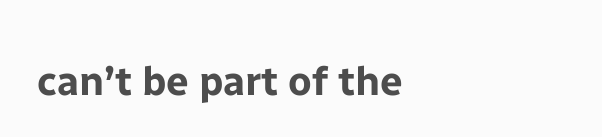can’t be part of the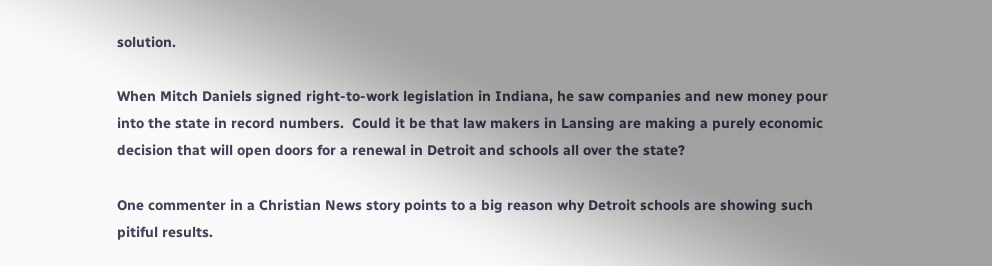solution.

When Mitch Daniels signed right-to-work legislation in Indiana, he saw companies and new money pour into the state in record numbers.  Could it be that law makers in Lansing are making a purely economic decision that will open doors for a renewal in Detroit and schools all over the state?

One commenter in a Christian News story points to a big reason why Detroit schools are showing such pitiful results.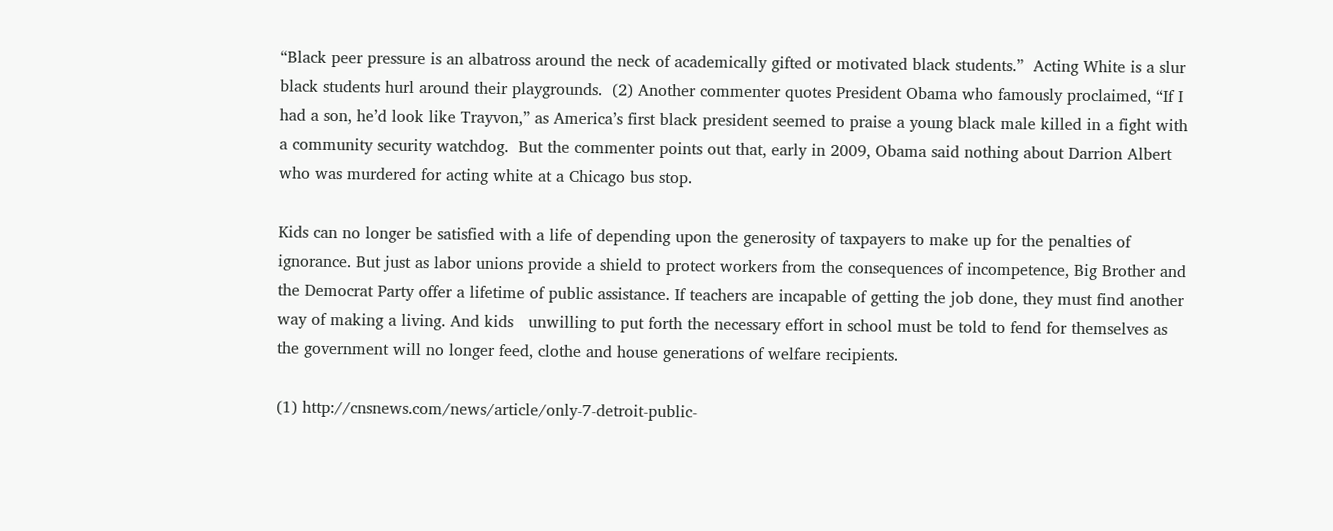“Black peer pressure is an albatross around the neck of academically gifted or motivated black students.”  Acting White is a slur black students hurl around their playgrounds.  (2) Another commenter quotes President Obama who famously proclaimed, “If I had a son, he’d look like Trayvon,” as America’s first black president seemed to praise a young black male killed in a fight with a community security watchdog.  But the commenter points out that, early in 2009, Obama said nothing about Darrion Albert who was murdered for acting white at a Chicago bus stop.

Kids can no longer be satisfied with a life of depending upon the generosity of taxpayers to make up for the penalties of ignorance. But just as labor unions provide a shield to protect workers from the consequences of incompetence, Big Brother and the Democrat Party offer a lifetime of public assistance. If teachers are incapable of getting the job done, they must find another way of making a living. And kids   unwilling to put forth the necessary effort in school must be told to fend for themselves as the government will no longer feed, clothe and house generations of welfare recipients.

(1) http://cnsnews.com/news/article/only-7-detroit-public-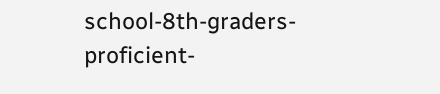school-8th-graders-proficient-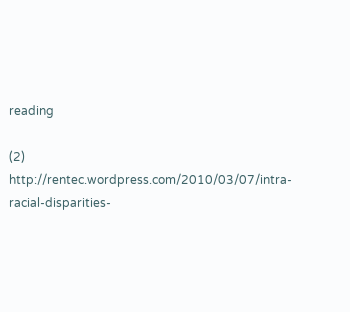reading

(2) http://rentec.wordpress.com/2010/03/07/intra-racial-disparities-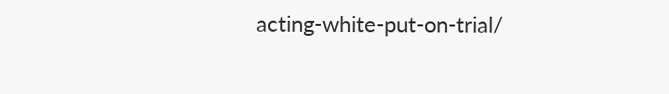acting-white-put-on-trial/